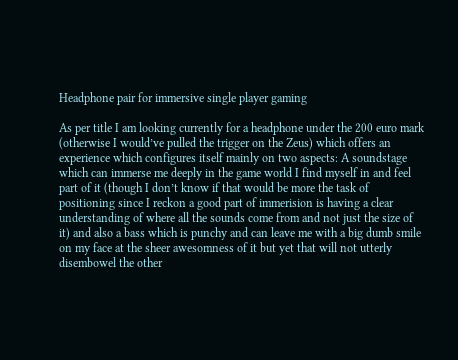Headphone pair for immersive single player gaming

As per title I am looking currently for a headphone under the 200 euro mark (otherwise I would’ve pulled the trigger on the Zeus) which offers an experience which configures itself mainly on two aspects: A soundstage which can immerse me deeply in the game world I find myself in and feel part of it (though I don’t know if that would be more the task of positioning since I reckon a good part of immerision is having a clear understanding of where all the sounds come from and not just the size of it) and also a bass which is punchy and can leave me with a big dumb smile on my face at the sheer awesomness of it but yet that will not utterly disembowel the other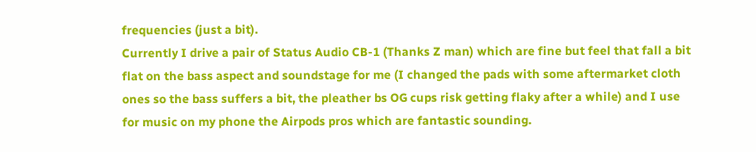frequencies (just a bit).
Currently I drive a pair of Status Audio CB-1 (Thanks Z man) which are fine but feel that fall a bit flat on the bass aspect and soundstage for me (I changed the pads with some aftermarket cloth ones so the bass suffers a bit, the pleather bs OG cups risk getting flaky after a while) and I use for music on my phone the Airpods pros which are fantastic sounding.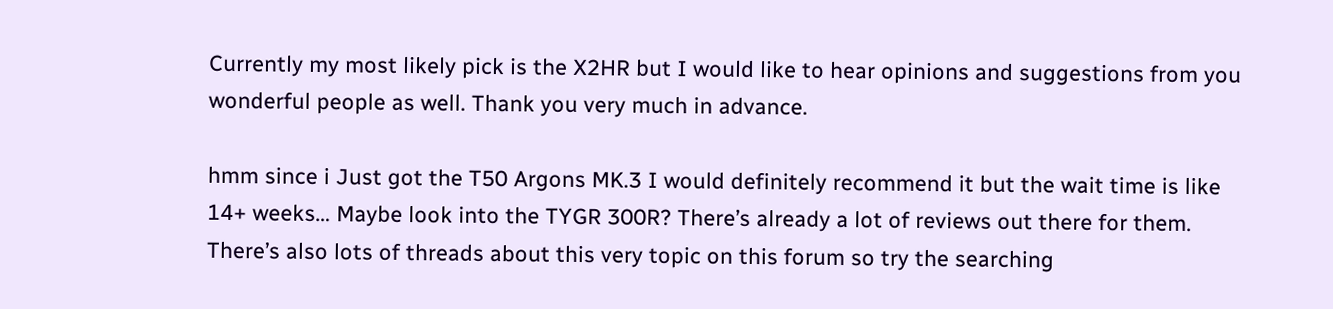Currently my most likely pick is the X2HR but I would like to hear opinions and suggestions from you wonderful people as well. Thank you very much in advance.

hmm since i Just got the T50 Argons MK.3 I would definitely recommend it but the wait time is like 14+ weeks… Maybe look into the TYGR 300R? There’s already a lot of reviews out there for them. There’s also lots of threads about this very topic on this forum so try the searching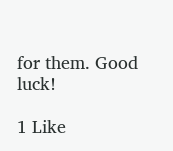for them. Good luck!

1 Like